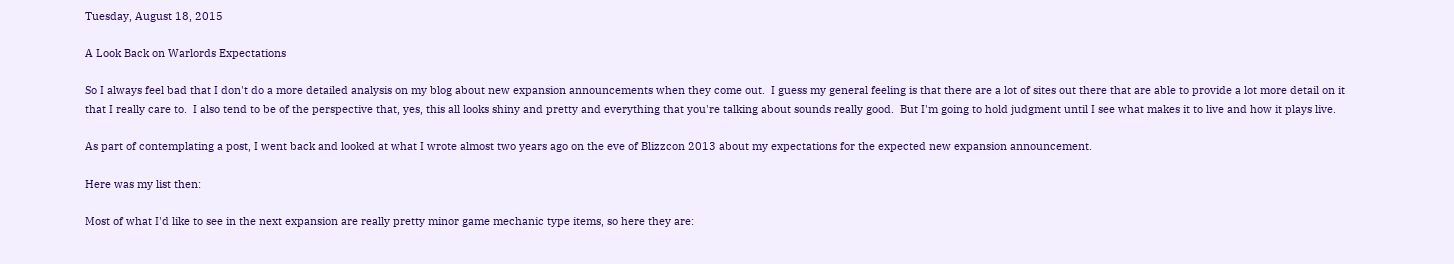Tuesday, August 18, 2015

A Look Back on Warlords Expectations

So I always feel bad that I don't do a more detailed analysis on my blog about new expansion announcements when they come out.  I guess my general feeling is that there are a lot of sites out there that are able to provide a lot more detail on it that I really care to.  I also tend to be of the perspective that, yes, this all looks shiny and pretty and everything that you're talking about sounds really good.  But I'm going to hold judgment until I see what makes it to live and how it plays live.

As part of contemplating a post, I went back and looked at what I wrote almost two years ago on the eve of Blizzcon 2013 about my expectations for the expected new expansion announcement.

Here was my list then:

Most of what I'd like to see in the next expansion are really pretty minor game mechanic type items, so here they are: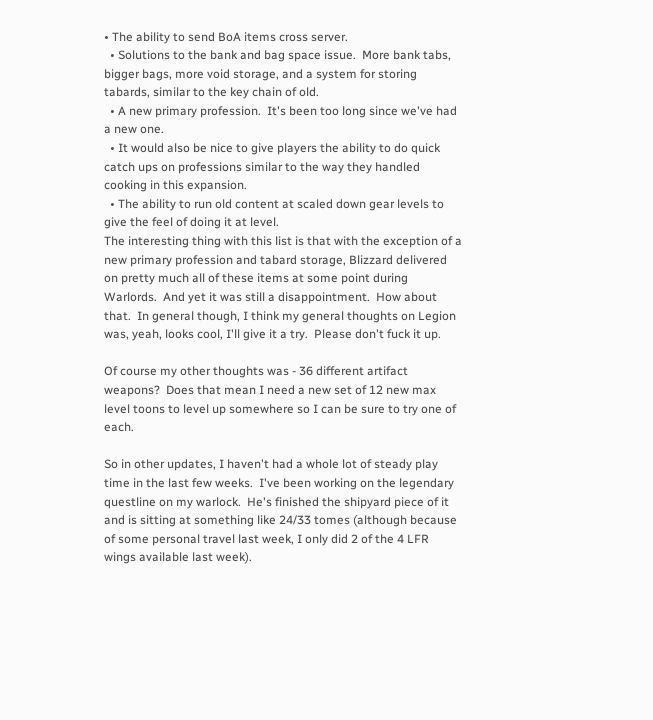• The ability to send BoA items cross server.
  • Solutions to the bank and bag space issue.  More bank tabs, bigger bags, more void storage, and a system for storing tabards, similar to the key chain of old.
  • A new primary profession.  It's been too long since we've had a new one.
  • It would also be nice to give players the ability to do quick catch ups on professions similar to the way they handled cooking in this expansion.
  • The ability to run old content at scaled down gear levels to give the feel of doing it at level.
The interesting thing with this list is that with the exception of a new primary profession and tabard storage, Blizzard delivered on pretty much all of these items at some point during Warlords.  And yet it was still a disappointment.  How about that.  In general though, I think my general thoughts on Legion was, yeah, looks cool, I'll give it a try.  Please don't fuck it up.

Of course my other thoughts was - 36 different artifact weapons?  Does that mean I need a new set of 12 new max level toons to level up somewhere so I can be sure to try one of each.

So in other updates, I haven't had a whole lot of steady play time in the last few weeks.  I've been working on the legendary questline on my warlock.  He's finished the shipyard piece of it and is sitting at something like 24/33 tomes (although because of some personal travel last week, I only did 2 of the 4 LFR wings available last week).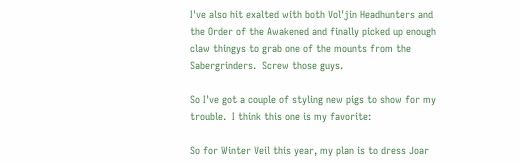I've also hit exalted with both Vol'jin Headhunters and the Order of the Awakened and finally picked up enough claw thingys to grab one of the mounts from the Sabergrinders.  Screw those guys.

So I've got a couple of styling new pigs to show for my trouble.  I think this one is my favorite:

So for Winter Veil this year, my plan is to dress Joar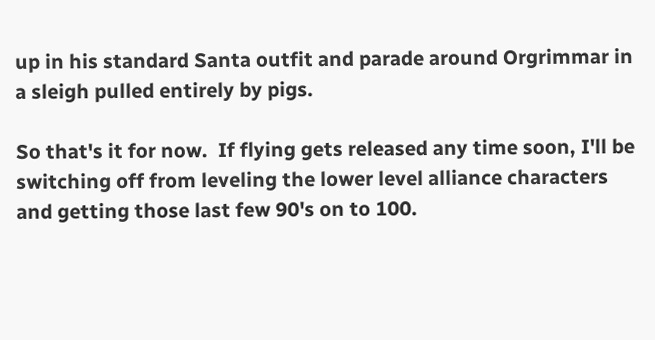up in his standard Santa outfit and parade around Orgrimmar in a sleigh pulled entirely by pigs.

So that's it for now.  If flying gets released any time soon, I'll be switching off from leveling the lower level alliance characters and getting those last few 90's on to 100.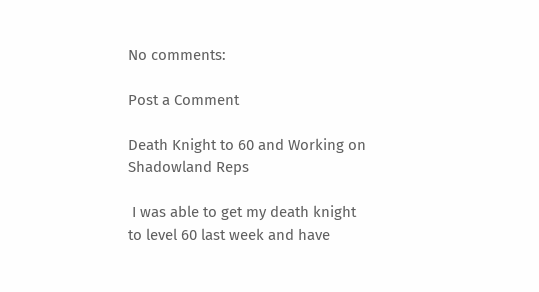No comments:

Post a Comment

Death Knight to 60 and Working on Shadowland Reps

 I was able to get my death knight to level 60 last week and have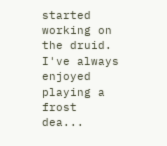started working on the druid.  I've always enjoyed playing a frost dea...